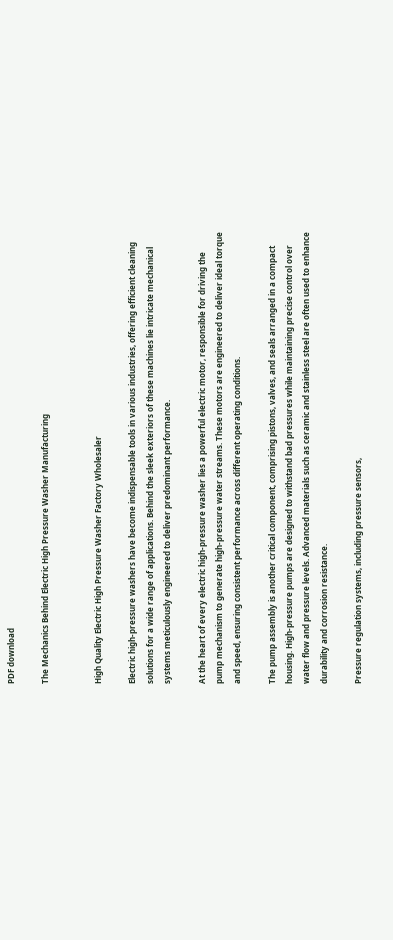PDF download

The Mechanics Behind Electric High Pressure Washer Manufacturing


High Quality Electric High Pressure Washer Factory Wholesaler

Electric high-pressure washers have become indispensable tools in various industries, offering efficient cleaning solutions for a wide range of applications. Behind the sleek exteriors of these machines lie intricate mechanical systems meticulously engineered to deliver predominant performance.

At the heart of every electric high-pressure washer lies a powerful electric motor, responsible for driving the pump mechanism to generate high-pressure water streams. These motors are engineered to deliver ideal torque and speed, ensuring consistent performance across different operating conditions.

The pump assembly is another critical component, comprising pistons, valves, and seals arranged in a compact housing. High-pressure pumps are designed to withstand bad pressures while maintaining precise control over water flow and pressure levels. Advanced materials such as ceramic and stainless steel are often used to enhance durability and corrosion resistance.

Pressure regulation systems, including pressure sensors,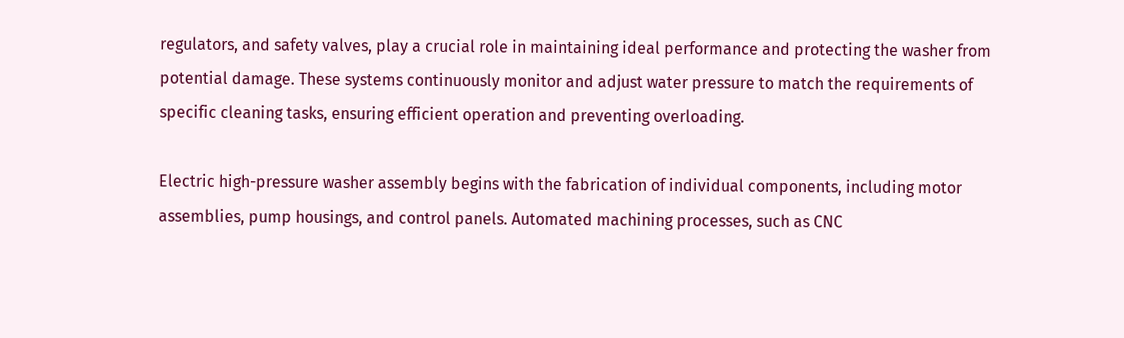regulators, and safety valves, play a crucial role in maintaining ideal performance and protecting the washer from potential damage. These systems continuously monitor and adjust water pressure to match the requirements of specific cleaning tasks, ensuring efficient operation and preventing overloading.

Electric high-pressure washer assembly begins with the fabrication of individual components, including motor assemblies, pump housings, and control panels. Automated machining processes, such as CNC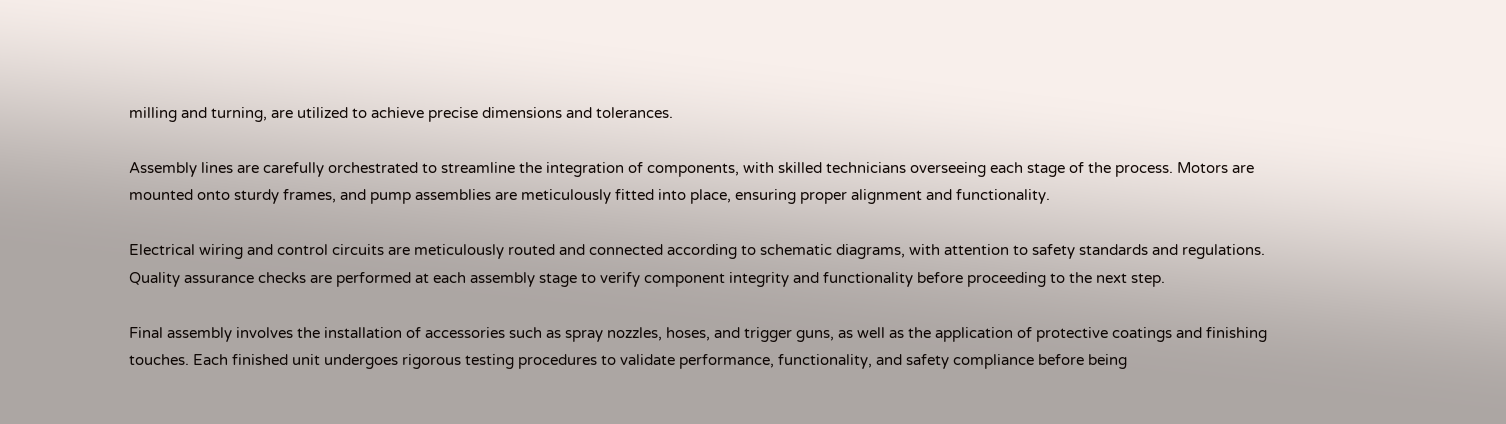milling and turning, are utilized to achieve precise dimensions and tolerances.

Assembly lines are carefully orchestrated to streamline the integration of components, with skilled technicians overseeing each stage of the process. Motors are mounted onto sturdy frames, and pump assemblies are meticulously fitted into place, ensuring proper alignment and functionality.

Electrical wiring and control circuits are meticulously routed and connected according to schematic diagrams, with attention to safety standards and regulations. Quality assurance checks are performed at each assembly stage to verify component integrity and functionality before proceeding to the next step.

Final assembly involves the installation of accessories such as spray nozzles, hoses, and trigger guns, as well as the application of protective coatings and finishing touches. Each finished unit undergoes rigorous testing procedures to validate performance, functionality, and safety compliance before being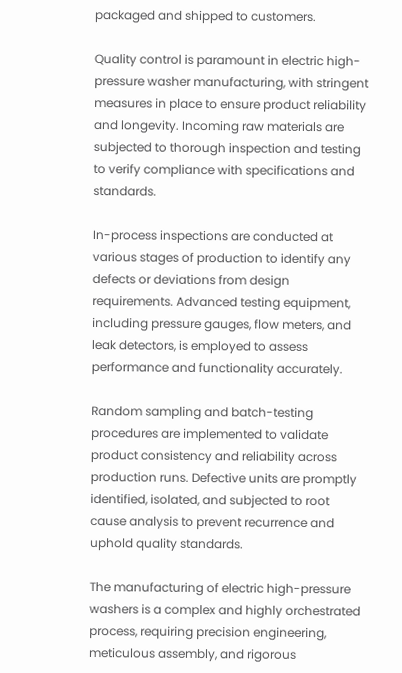packaged and shipped to customers.

Quality control is paramount in electric high-pressure washer manufacturing, with stringent measures in place to ensure product reliability and longevity. Incoming raw materials are subjected to thorough inspection and testing to verify compliance with specifications and standards.

In-process inspections are conducted at various stages of production to identify any defects or deviations from design requirements. Advanced testing equipment, including pressure gauges, flow meters, and leak detectors, is employed to assess performance and functionality accurately.

Random sampling and batch-testing procedures are implemented to validate product consistency and reliability across production runs. Defective units are promptly identified, isolated, and subjected to root cause analysis to prevent recurrence and uphold quality standards.

The manufacturing of electric high-pressure washers is a complex and highly orchestrated process, requiring precision engineering, meticulous assembly, and rigorous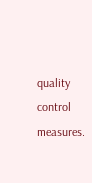quality control measures.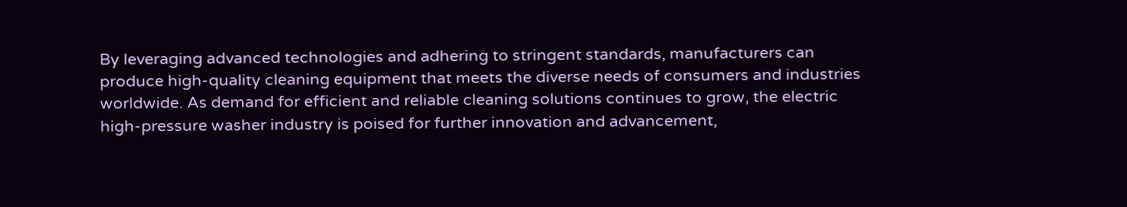By leveraging advanced technologies and adhering to stringent standards, manufacturers can produce high-quality cleaning equipment that meets the diverse needs of consumers and industries worldwide. As demand for efficient and reliable cleaning solutions continues to grow, the electric high-pressure washer industry is poised for further innovation and advancement,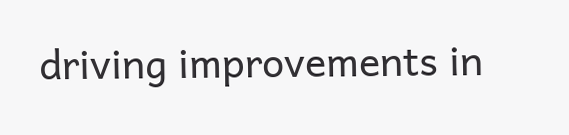driving improvements in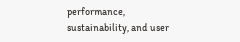performance, sustainability, and user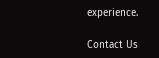experience.

Contact Us